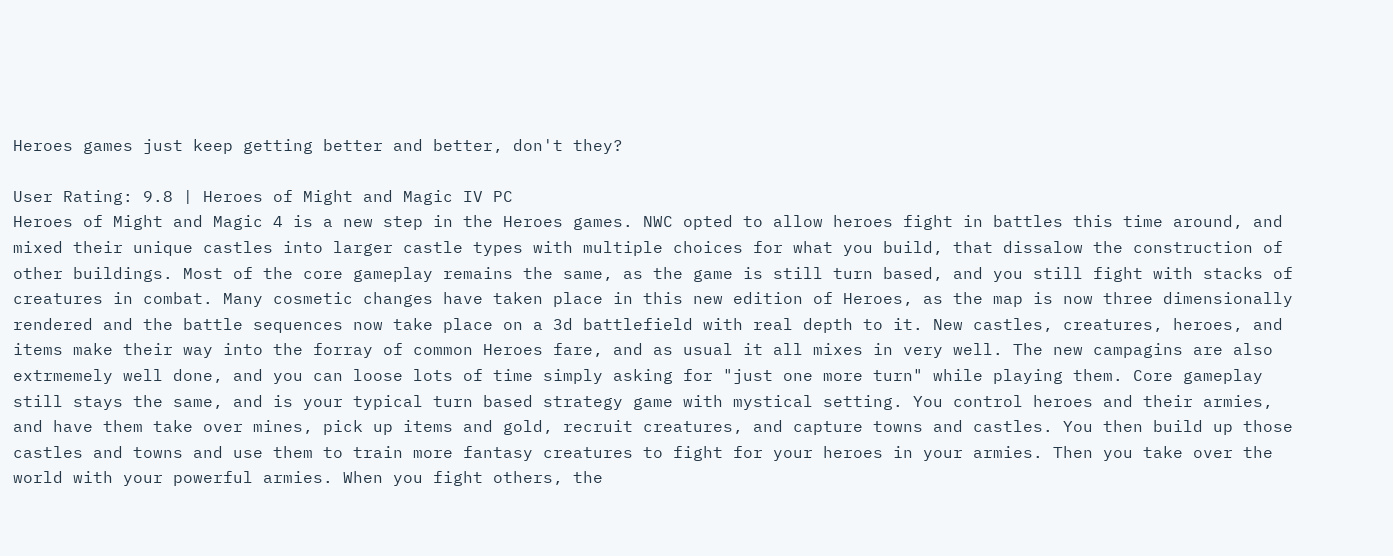Heroes games just keep getting better and better, don't they?

User Rating: 9.8 | Heroes of Might and Magic IV PC
Heroes of Might and Magic 4 is a new step in the Heroes games. NWC opted to allow heroes fight in battles this time around, and mixed their unique castles into larger castle types with multiple choices for what you build, that dissalow the construction of other buildings. Most of the core gameplay remains the same, as the game is still turn based, and you still fight with stacks of creatures in combat. Many cosmetic changes have taken place in this new edition of Heroes, as the map is now three dimensionally rendered and the battle sequences now take place on a 3d battlefield with real depth to it. New castles, creatures, heroes, and items make their way into the forray of common Heroes fare, and as usual it all mixes in very well. The new campagins are also extrmemely well done, and you can loose lots of time simply asking for "just one more turn" while playing them. Core gameplay still stays the same, and is your typical turn based strategy game with mystical setting. You control heroes and their armies, and have them take over mines, pick up items and gold, recruit creatures, and capture towns and castles. You then build up those castles and towns and use them to train more fantasy creatures to fight for your heroes in your armies. Then you take over the world with your powerful armies. When you fight others, the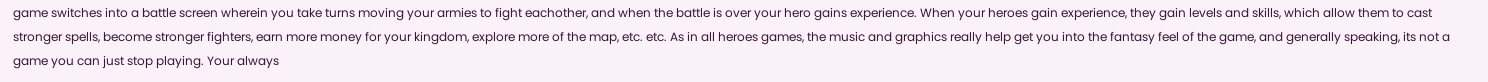game switches into a battle screen wherein you take turns moving your armies to fight eachother, and when the battle is over your hero gains experience. When your heroes gain experience, they gain levels and skills, which allow them to cast stronger spells, become stronger fighters, earn more money for your kingdom, explore more of the map, etc. etc. As in all heroes games, the music and graphics really help get you into the fantasy feel of the game, and generally speaking, its not a game you can just stop playing. Your always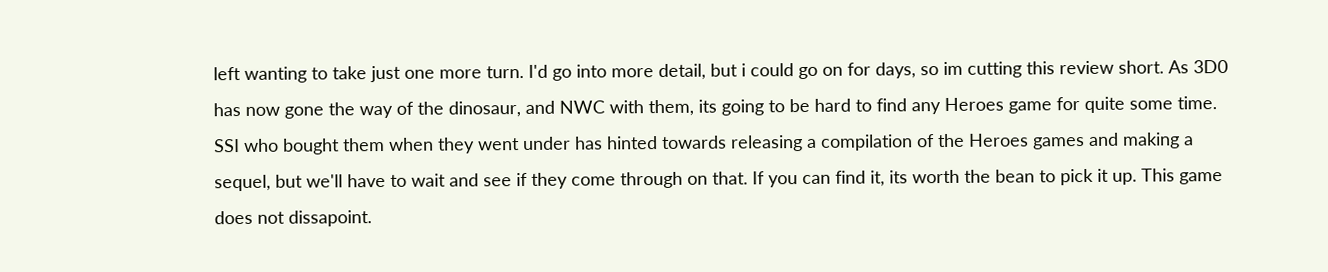left wanting to take just one more turn. I'd go into more detail, but i could go on for days, so im cutting this review short. As 3D0 has now gone the way of the dinosaur, and NWC with them, its going to be hard to find any Heroes game for quite some time. SSI who bought them when they went under has hinted towards releasing a compilation of the Heroes games and making a sequel, but we'll have to wait and see if they come through on that. If you can find it, its worth the bean to pick it up. This game does not dissapoint.